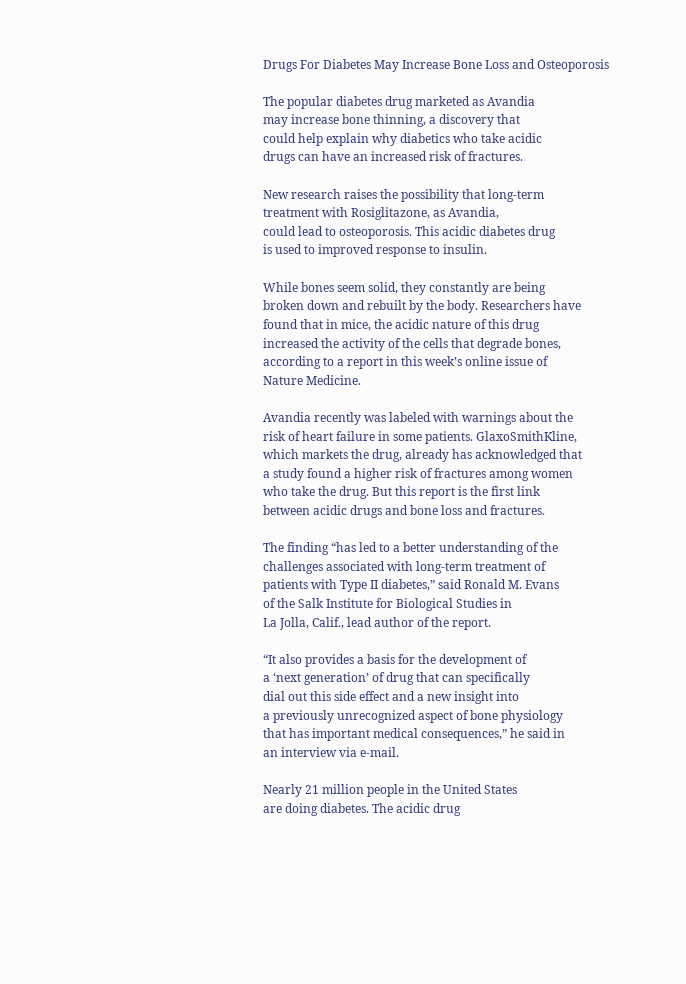Drugs For Diabetes May Increase Bone Loss and Osteoporosis

The popular diabetes drug marketed as Avandia
may increase bone thinning, a discovery that
could help explain why diabetics who take acidic
drugs can have an increased risk of fractures.

New research raises the possibility that long-term
treatment with Rosiglitazone, as Avandia,
could lead to osteoporosis. This acidic diabetes drug
is used to improved response to insulin.

While bones seem solid, they constantly are being
broken down and rebuilt by the body. Researchers have
found that in mice, the acidic nature of this drug
increased the activity of the cells that degrade bones,
according to a report in this week’s online issue of
Nature Medicine.

Avandia recently was labeled with warnings about the
risk of heart failure in some patients. GlaxoSmithKline,
which markets the drug, already has acknowledged that
a study found a higher risk of fractures among women
who take the drug. But this report is the first link
between acidic drugs and bone loss and fractures.

The finding “has led to a better understanding of the
challenges associated with long-term treatment of
patients with Type II diabetes,” said Ronald M. Evans
of the Salk Institute for Biological Studies in
La Jolla, Calif., lead author of the report.

“It also provides a basis for the development of
a ‘next generation’ of drug that can specifically
dial out this side effect and a new insight into
a previously unrecognized aspect of bone physiology
that has important medical consequences,” he said in
an interview via e-mail.

Nearly 21 million people in the United States
are doing diabetes. The acidic drug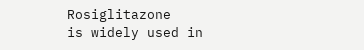Rosiglitazone
is widely used in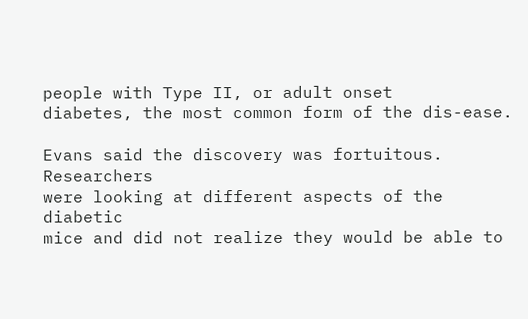people with Type II, or adult onset
diabetes, the most common form of the dis-ease.

Evans said the discovery was fortuitous. Researchers
were looking at different aspects of the diabetic
mice and did not realize they would be able to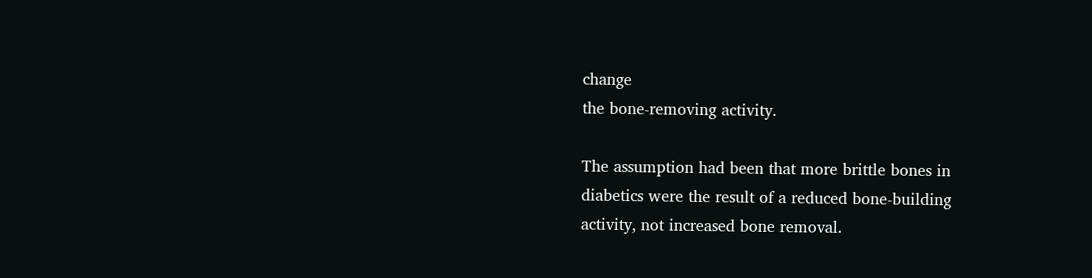change
the bone-removing activity.

The assumption had been that more brittle bones in
diabetics were the result of a reduced bone-building
activity, not increased bone removal.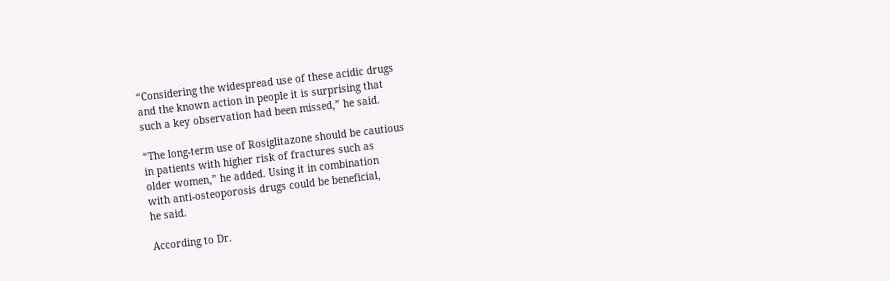“Considering the widespread use of these acidic drugs
and the known action in people it is surprising that
such a key observation had been missed,” he said.

“The long-term use of Rosiglitazone should be cautious
in patients with higher risk of fractures such as
older women,” he added. Using it in combination
with anti-osteoporosis drugs could be beneficial,
he said.

According to Dr.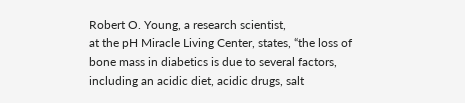Robert O. Young, a research scientist,
at the pH Miracle Living Center, states, “the loss of
bone mass in diabetics is due to several factors,
including an acidic diet, acidic drugs, salt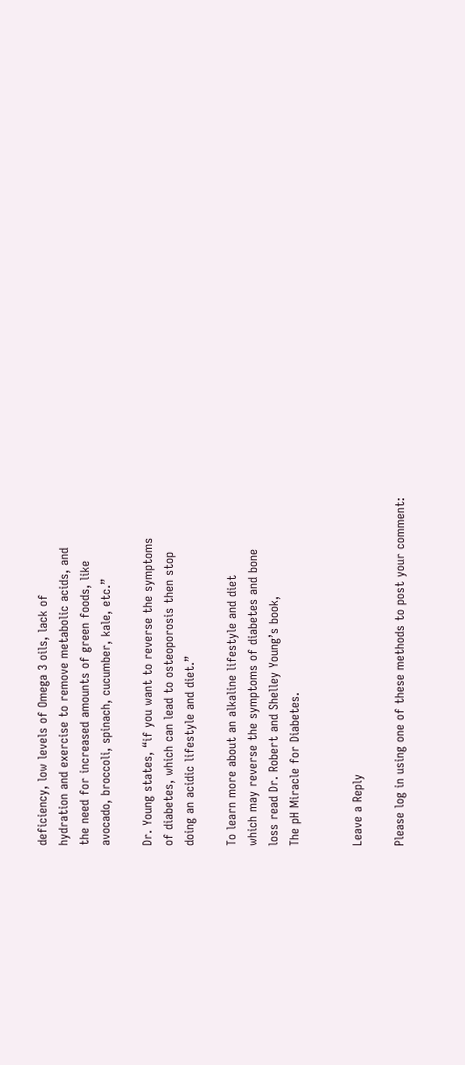deficiency, low levels of Omega 3 oils, lack of
hydration and exercise to remove metabolic acids, and
the need for increased amounts of green foods, like
avocado, broccoli, spinach, cucumber, kale, etc.”

Dr. Young states, “if you want to reverse the symptoms
of diabetes, which can lead to osteoporosis then stop
doing an acidic lifestyle and diet.”

To learn more about an alkaline lifestyle and diet
which may reverse the symptoms of diabetes and bone
loss read Dr. Robert and Shelley Young’s book,
The pH Miracle for Diabetes.


Leave a Reply

Please log in using one of these methods to post your comment: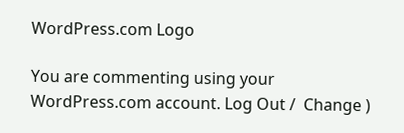WordPress.com Logo

You are commenting using your WordPress.com account. Log Out /  Change )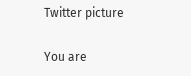Twitter picture

You are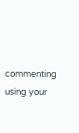commenting using your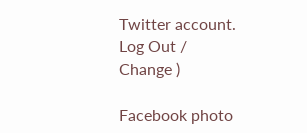Twitter account. Log Out /  Change )

Facebook photo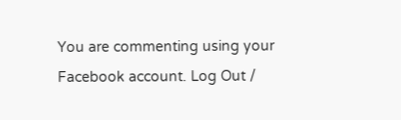You are commenting using your Facebook account. Log Out /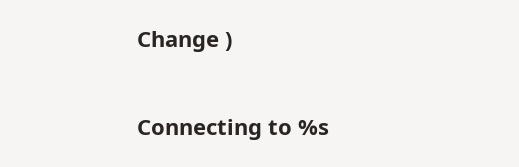Change )

Connecting to %s